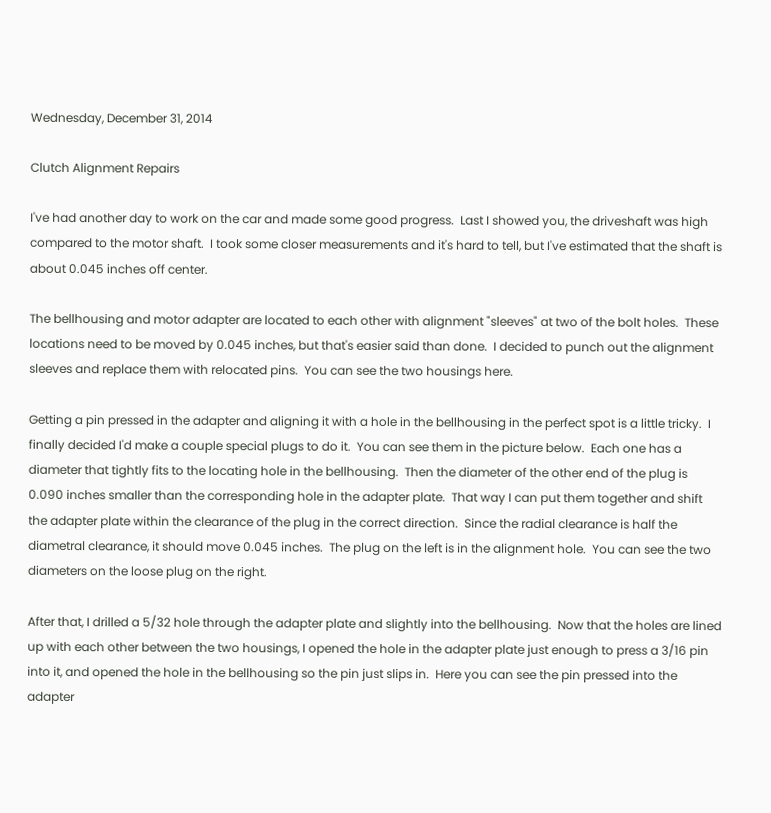Wednesday, December 31, 2014

Clutch Alignment Repairs

I've had another day to work on the car and made some good progress.  Last I showed you, the driveshaft was high compared to the motor shaft.  I took some closer measurements and it's hard to tell, but I've estimated that the shaft is about 0.045 inches off center.

The bellhousing and motor adapter are located to each other with alignment "sleeves" at two of the bolt holes.  These locations need to be moved by 0.045 inches, but that's easier said than done.  I decided to punch out the alignment sleeves and replace them with relocated pins.  You can see the two housings here.

Getting a pin pressed in the adapter and aligning it with a hole in the bellhousing in the perfect spot is a little tricky.  I finally decided I'd make a couple special plugs to do it.  You can see them in the picture below.  Each one has a diameter that tightly fits to the locating hole in the bellhousing.  Then the diameter of the other end of the plug is 0.090 inches smaller than the corresponding hole in the adapter plate.  That way I can put them together and shift the adapter plate within the clearance of the plug in the correct direction.  Since the radial clearance is half the diametral clearance, it should move 0.045 inches.  The plug on the left is in the alignment hole.  You can see the two diameters on the loose plug on the right.

After that, I drilled a 5/32 hole through the adapter plate and slightly into the bellhousing.  Now that the holes are lined up with each other between the two housings, I opened the hole in the adapter plate just enough to press a 3/16 pin into it, and opened the hole in the bellhousing so the pin just slips in.  Here you can see the pin pressed into the adapter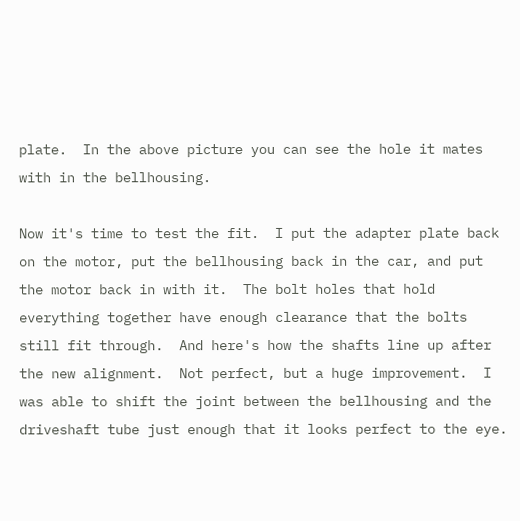plate.  In the above picture you can see the hole it mates with in the bellhousing.

Now it's time to test the fit.  I put the adapter plate back on the motor, put the bellhousing back in the car, and put the motor back in with it.  The bolt holes that hold everything together have enough clearance that the bolts still fit through.  And here's how the shafts line up after the new alignment.  Not perfect, but a huge improvement.  I was able to shift the joint between the bellhousing and the driveshaft tube just enough that it looks perfect to the eye.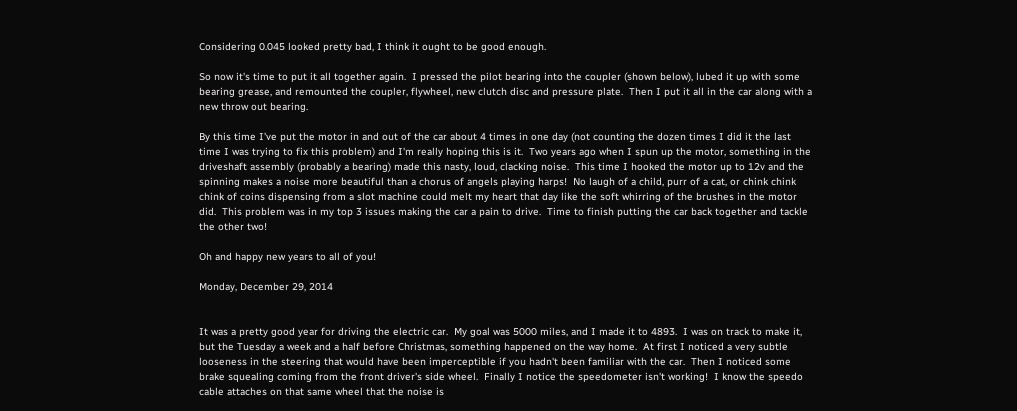Considering 0.045 looked pretty bad, I think it ought to be good enough.

So now it's time to put it all together again.  I pressed the pilot bearing into the coupler (shown below), lubed it up with some bearing grease, and remounted the coupler, flywheel, new clutch disc and pressure plate.  Then I put it all in the car along with a new throw out bearing.

By this time I've put the motor in and out of the car about 4 times in one day (not counting the dozen times I did it the last time I was trying to fix this problem) and I'm really hoping this is it.  Two years ago when I spun up the motor, something in the driveshaft assembly (probably a bearing) made this nasty, loud, clacking noise.  This time I hooked the motor up to 12v and the spinning makes a noise more beautiful than a chorus of angels playing harps!  No laugh of a child, purr of a cat, or chink chink chink of coins dispensing from a slot machine could melt my heart that day like the soft whirring of the brushes in the motor did.  This problem was in my top 3 issues making the car a pain to drive.  Time to finish putting the car back together and tackle the other two!

Oh and happy new years to all of you!

Monday, December 29, 2014


It was a pretty good year for driving the electric car.  My goal was 5000 miles, and I made it to 4893.  I was on track to make it, but the Tuesday a week and a half before Christmas, something happened on the way home.  At first I noticed a very subtle looseness in the steering that would have been imperceptible if you hadn't been familiar with the car.  Then I noticed some brake squealing coming from the front driver's side wheel.  Finally I notice the speedometer isn't working!  I know the speedo cable attaches on that same wheel that the noise is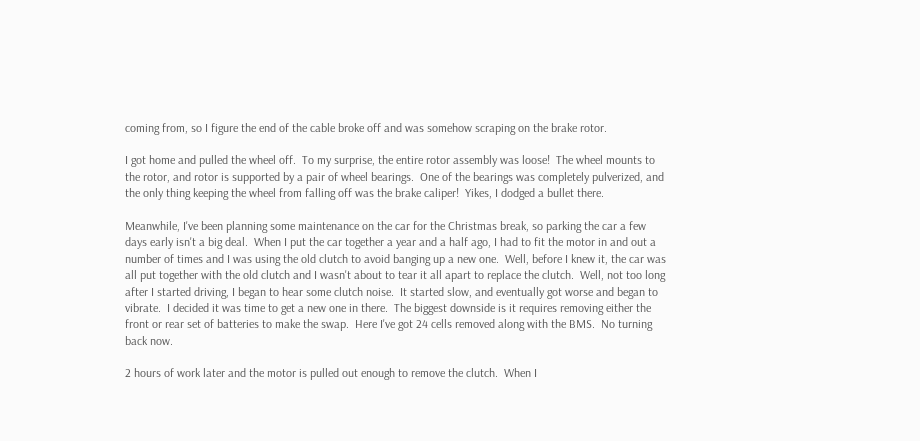coming from, so I figure the end of the cable broke off and was somehow scraping on the brake rotor.

I got home and pulled the wheel off.  To my surprise, the entire rotor assembly was loose!  The wheel mounts to the rotor, and rotor is supported by a pair of wheel bearings.  One of the bearings was completely pulverized, and the only thing keeping the wheel from falling off was the brake caliper!  Yikes, I dodged a bullet there.

Meanwhile, I've been planning some maintenance on the car for the Christmas break, so parking the car a few days early isn't a big deal.  When I put the car together a year and a half ago, I had to fit the motor in and out a number of times and I was using the old clutch to avoid banging up a new one.  Well, before I knew it, the car was all put together with the old clutch and I wasn't about to tear it all apart to replace the clutch.  Well, not too long after I started driving, I began to hear some clutch noise.  It started slow, and eventually got worse and began to vibrate.  I decided it was time to get a new one in there.  The biggest downside is it requires removing either the front or rear set of batteries to make the swap.  Here I've got 24 cells removed along with the BMS.  No turning back now.

2 hours of work later and the motor is pulled out enough to remove the clutch.  When I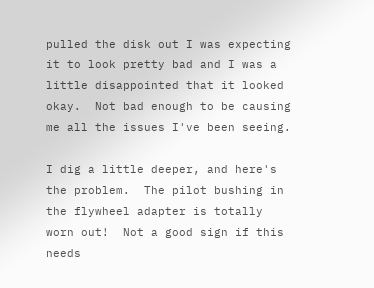pulled the disk out I was expecting it to look pretty bad and I was a little disappointed that it looked okay.  Not bad enough to be causing me all the issues I've been seeing.

I dig a little deeper, and here's the problem.  The pilot bushing in the flywheel adapter is totally worn out!  Not a good sign if this needs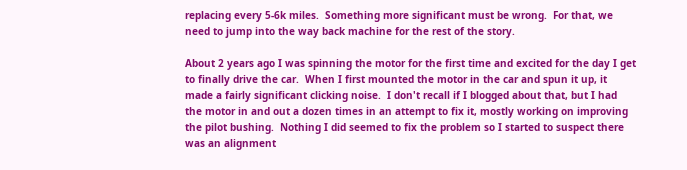replacing every 5-6k miles.  Something more significant must be wrong.  For that, we need to jump into the way back machine for the rest of the story.

About 2 years ago I was spinning the motor for the first time and excited for the day I get to finally drive the car.  When I first mounted the motor in the car and spun it up, it made a fairly significant clicking noise.  I don't recall if I blogged about that, but I had the motor in and out a dozen times in an attempt to fix it, mostly working on improving the pilot bushing.  Nothing I did seemed to fix the problem so I started to suspect there was an alignment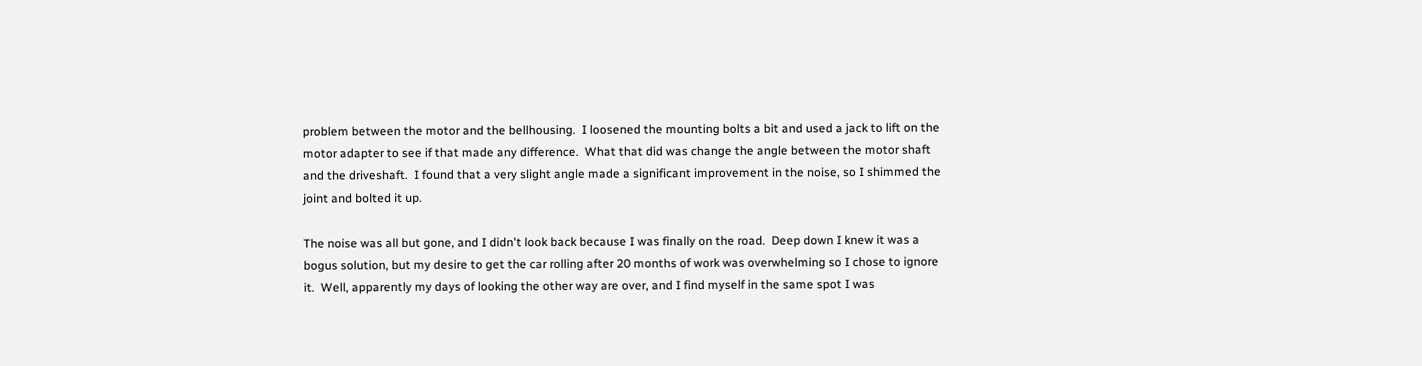problem between the motor and the bellhousing.  I loosened the mounting bolts a bit and used a jack to lift on the motor adapter to see if that made any difference.  What that did was change the angle between the motor shaft and the driveshaft.  I found that a very slight angle made a significant improvement in the noise, so I shimmed the joint and bolted it up.

The noise was all but gone, and I didn't look back because I was finally on the road.  Deep down I knew it was a bogus solution, but my desire to get the car rolling after 20 months of work was overwhelming so I chose to ignore it.  Well, apparently my days of looking the other way are over, and I find myself in the same spot I was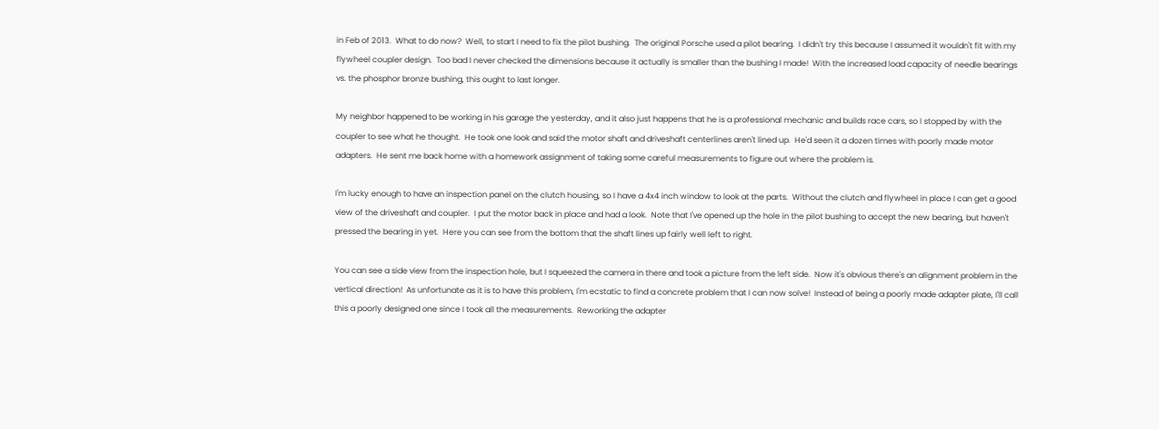in Feb of 2013.  What to do now?  Well, to start I need to fix the pilot bushing.  The original Porsche used a pilot bearing.  I didn't try this because I assumed it wouldn't fit with my flywheel coupler design.  Too bad I never checked the dimensions because it actually is smaller than the bushing I made!  With the increased load capacity of needle bearings vs. the phosphor bronze bushing, this ought to last longer.

My neighbor happened to be working in his garage the yesterday, and it also just happens that he is a professional mechanic and builds race cars, so I stopped by with the coupler to see what he thought.  He took one look and said the motor shaft and driveshaft centerlines aren't lined up.  He'd seen it a dozen times with poorly made motor adapters.  He sent me back home with a homework assignment of taking some careful measurements to figure out where the problem is.

I'm lucky enough to have an inspection panel on the clutch housing, so I have a 4x4 inch window to look at the parts.  Without the clutch and flywheel in place I can get a good view of the driveshaft and coupler.  I put the motor back in place and had a look.  Note that I've opened up the hole in the pilot bushing to accept the new bearing, but haven't pressed the bearing in yet.  Here you can see from the bottom that the shaft lines up fairly well left to right.

You can see a side view from the inspection hole, but I squeezed the camera in there and took a picture from the left side.  Now it's obvious there's an alignment problem in the vertical direction!  As unfortunate as it is to have this problem, I'm ecstatic to find a concrete problem that I can now solve!  Instead of being a poorly made adapter plate, I'll call this a poorly designed one since I took all the measurements.  Reworking the adapter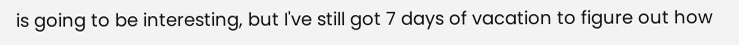is going to be interesting, but I've still got 7 days of vacation to figure out how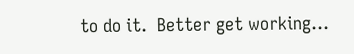to do it.  Better get working...